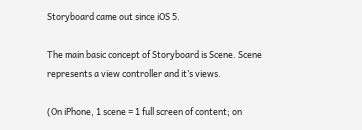Storyboard came out since iOS 5.

The main basic concept of Storyboard is Scene. Scene represents a view controller and it’s views.

(On iPhone, 1 scene = 1 full screen of content; on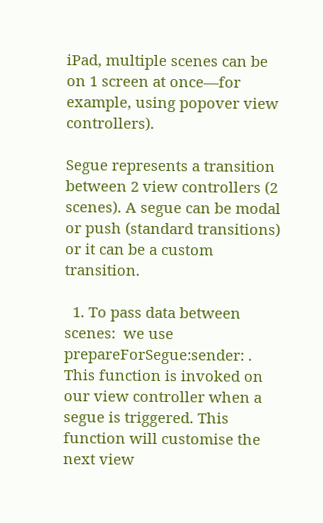iPad, multiple scenes can be on 1 screen at once—for example, using popover view controllers).

Segue represents a transition between 2 view controllers (2 scenes). A segue can be modal or push (standard transitions) or it can be a custom transition.

  1. To pass data between scenes:  we use prepareForSegue:sender: . This function is invoked on our view controller when a segue is triggered. This function will customise the next view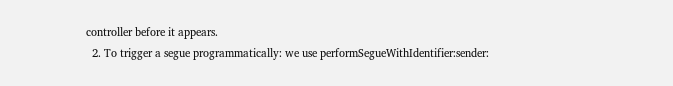controller before it appears.
  2. To trigger a segue programmatically: we use performSegueWithIdentifier:sender: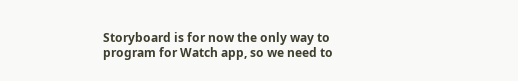Storyboard is for now the only way to program for Watch app, so we need to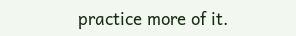practice more of it.